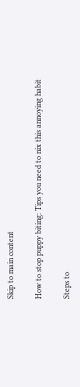Skip to main content

How to stop puppy biting: Tips you need to nix this annoying habit

Steps to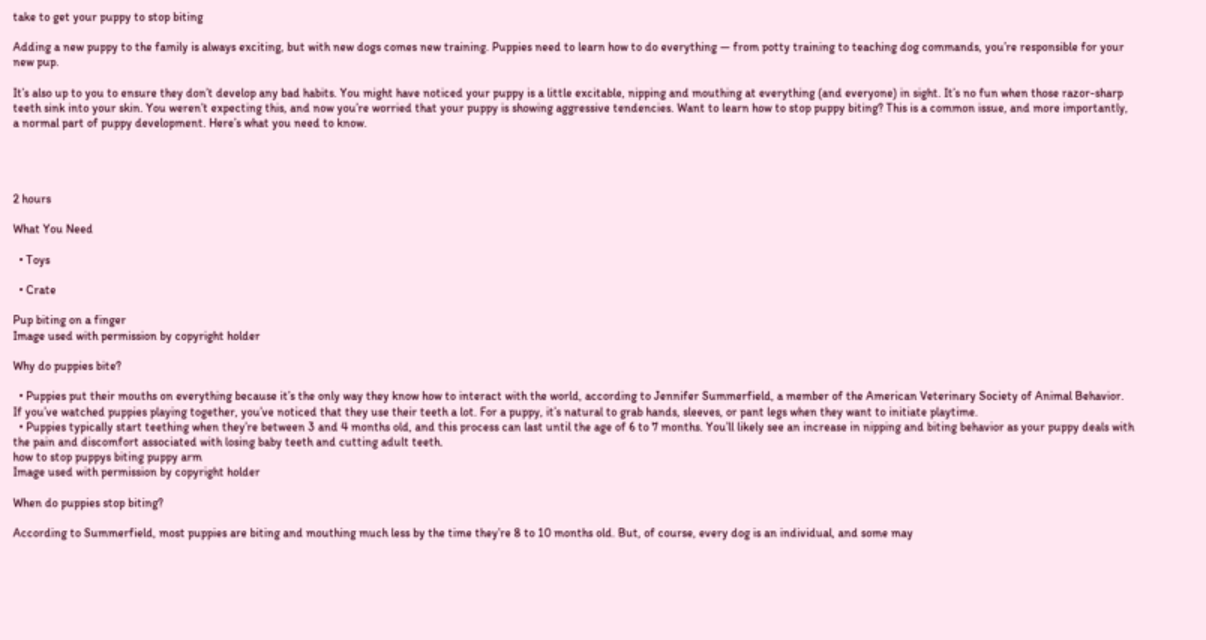take to get your puppy to stop biting

Adding a new puppy to the family is always exciting, but with new dogs comes new training. Puppies need to learn how to do everything — from potty training to teaching dog commands, you’re responsible for your new pup.

It’s also up to you to ensure they don’t develop any bad habits. You might have noticed your puppy is a little excitable, nipping and mouthing at everything (and everyone) in sight. It’s no fun when those razor-sharp teeth sink into your skin. You weren’t expecting this, and now you’re worried that your puppy is showing aggressive tendencies. Want to learn how to stop puppy biting? This is a common issue, and more importantly, a normal part of puppy development. Here’s what you need to know.




2 hours

What You Need

  • Toys

  • Crate

Pup biting on a finger
Image used with permission by copyright holder

Why do puppies bite?

  • Puppies put their mouths on everything because it’s the only way they know how to interact with the world, according to Jennifer Summerfield, a member of the American Veterinary Society of Animal Behavior. If you’ve watched puppies playing together, you’ve noticed that they use their teeth a lot. For a puppy, it’s natural to grab hands, sleeves, or pant legs when they want to initiate playtime.
  • Puppies typically start teething when they’re between 3 and 4 months old, and this process can last until the age of 6 to 7 months. You’ll likely see an increase in nipping and biting behavior as your puppy deals with the pain and discomfort associated with losing baby teeth and cutting adult teeth.
how to stop puppys biting puppy arm
Image used with permission by copyright holder

When do puppies stop biting?

According to Summerfield, most puppies are biting and mouthing much less by the time they’re 8 to 10 months old. But, of course, every dog is an individual, and some may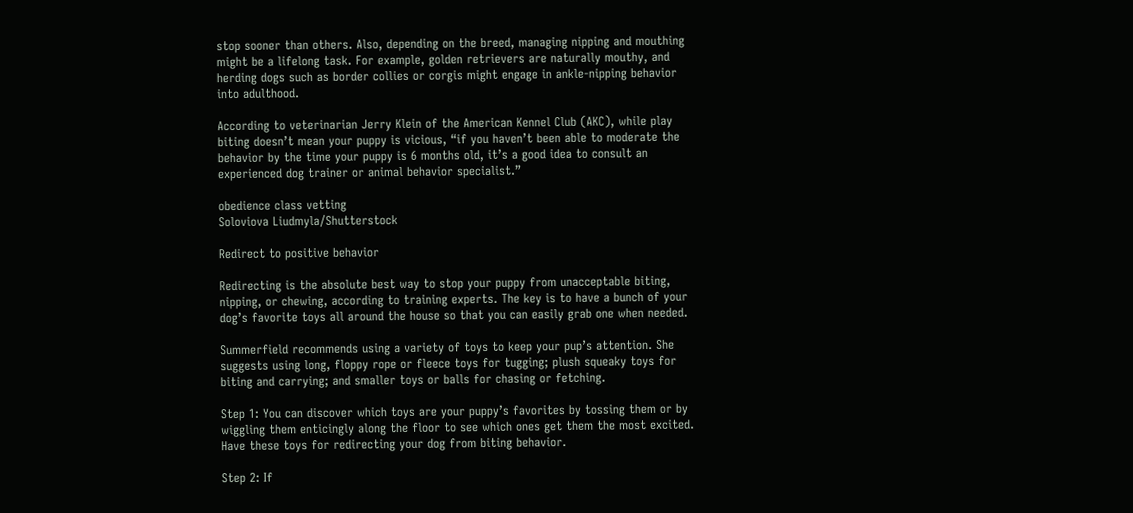stop sooner than others. Also, depending on the breed, managing nipping and mouthing might be a lifelong task. For example, golden retrievers are naturally mouthy, and herding dogs such as border collies or corgis might engage in ankle-nipping behavior into adulthood.

According to veterinarian Jerry Klein of the American Kennel Club (AKC), while play biting doesn’t mean your puppy is vicious, “if you haven’t been able to moderate the behavior by the time your puppy is 6 months old, it’s a good idea to consult an experienced dog trainer or animal behavior specialist.”

obedience class vetting
Soloviova Liudmyla/Shutterstock

Redirect to positive behavior

Redirecting is the absolute best way to stop your puppy from unacceptable biting, nipping, or chewing, according to training experts. The key is to have a bunch of your dog’s favorite toys all around the house so that you can easily grab one when needed.

Summerfield recommends using a variety of toys to keep your pup’s attention. She suggests using long, floppy rope or fleece toys for tugging; plush squeaky toys for biting and carrying; and smaller toys or balls for chasing or fetching.

Step 1: You can discover which toys are your puppy’s favorites by tossing them or by wiggling them enticingly along the floor to see which ones get them the most excited. Have these toys for redirecting your dog from biting behavior.

Step 2: If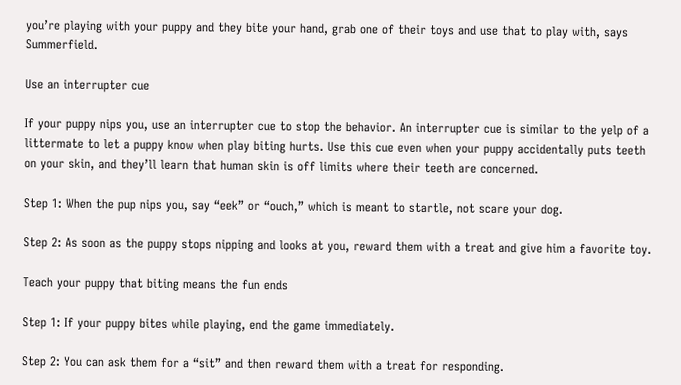you’re playing with your puppy and they bite your hand, grab one of their toys and use that to play with, says Summerfield.

Use an interrupter cue

If your puppy nips you, use an interrupter cue to stop the behavior. An interrupter cue is similar to the yelp of a littermate to let a puppy know when play biting hurts. Use this cue even when your puppy accidentally puts teeth on your skin, and they’ll learn that human skin is off limits where their teeth are concerned.

Step 1: When the pup nips you, say “eek” or “ouch,” which is meant to startle, not scare your dog.

Step 2: As soon as the puppy stops nipping and looks at you, reward them with a treat and give him a favorite toy.

Teach your puppy that biting means the fun ends

Step 1: If your puppy bites while playing, end the game immediately.

Step 2: You can ask them for a “sit” and then reward them with a treat for responding.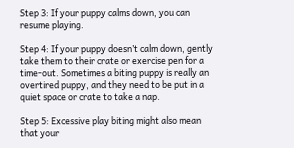Step 3: If your puppy calms down, you can resume playing.

Step 4: If your puppy doesn’t calm down, gently take them to their crate or exercise pen for a time-out. Sometimes a biting puppy is really an overtired puppy, and they need to be put in a quiet space or crate to take a nap.

Step 5: Excessive play biting might also mean that your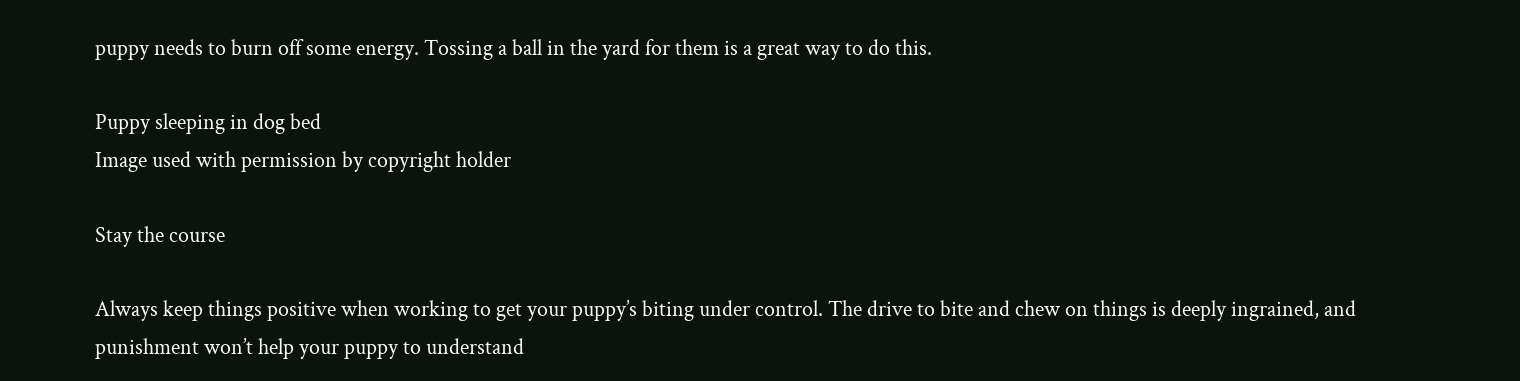puppy needs to burn off some energy. Tossing a ball in the yard for them is a great way to do this.

Puppy sleeping in dog bed
Image used with permission by copyright holder

Stay the course

Always keep things positive when working to get your puppy’s biting under control. The drive to bite and chew on things is deeply ingrained, and punishment won’t help your puppy to understand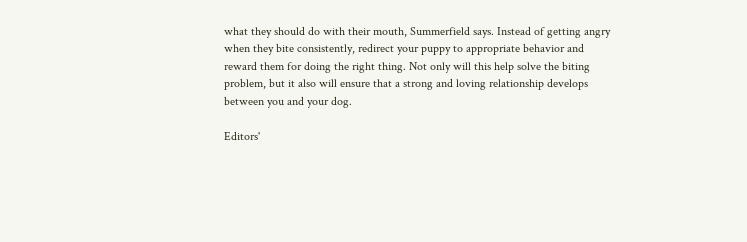what they should do with their mouth, Summerfield says. Instead of getting angry when they bite consistently, redirect your puppy to appropriate behavior and reward them for doing the right thing. Not only will this help solve the biting problem, but it also will ensure that a strong and loving relationship develops between you and your dog.

Editors'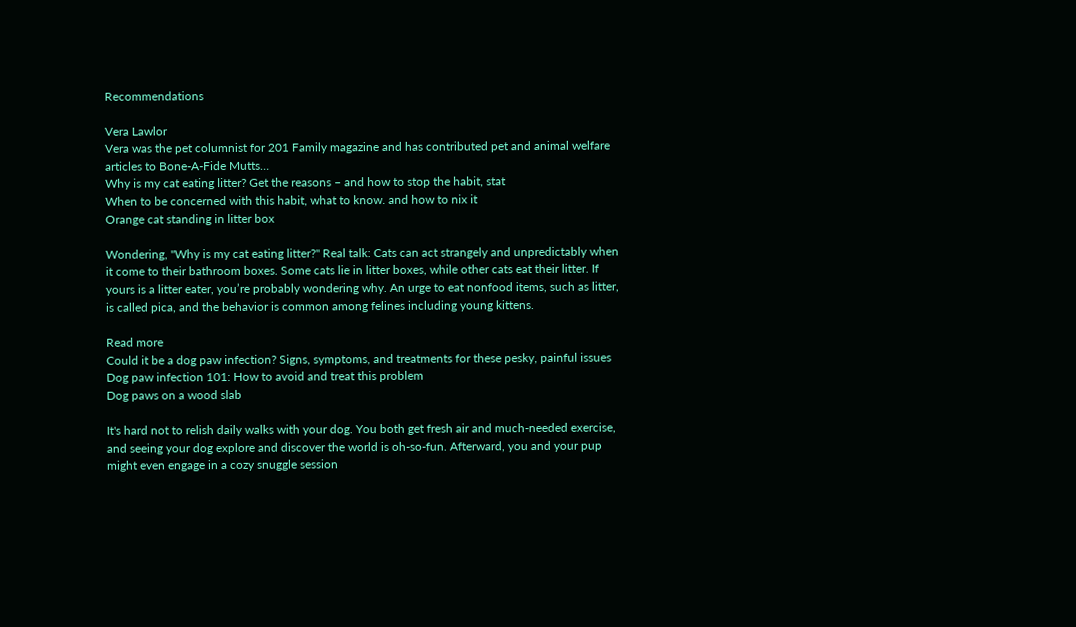Recommendations

Vera Lawlor
Vera was the pet columnist for 201 Family magazine and has contributed pet and animal welfare articles to Bone-A-Fide Mutts…
Why is my cat eating litter? Get the reasons – and how to stop the habit, stat
When to be concerned with this habit, what to know. and how to nix it
Orange cat standing in litter box

Wondering, "Why is my cat eating litter?" Real talk: Cats can act strangely and unpredictably when it come to their bathroom boxes. Some cats lie in litter boxes, while other cats eat their litter. If yours is a litter eater, you’re probably wondering why. An urge to eat nonfood items, such as litter, is called pica, and the behavior is common among felines including young kittens.

Read more
Could it be a dog paw infection? Signs, symptoms, and treatments for these pesky, painful issues
Dog paw infection 101: How to avoid and treat this problem
Dog paws on a wood slab

It's hard not to relish daily walks with your dog. You both get fresh air and much-needed exercise, and seeing your dog explore and discover the world is oh-so-fun. Afterward, you and your pup might even engage in a cozy snuggle session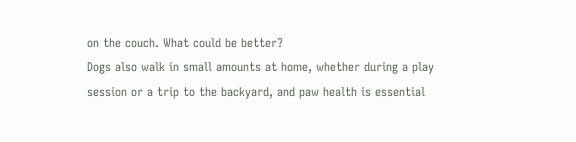on the couch. What could be better?
Dogs also walk in small amounts at home, whether during a play session or a trip to the backyard, and paw health is essential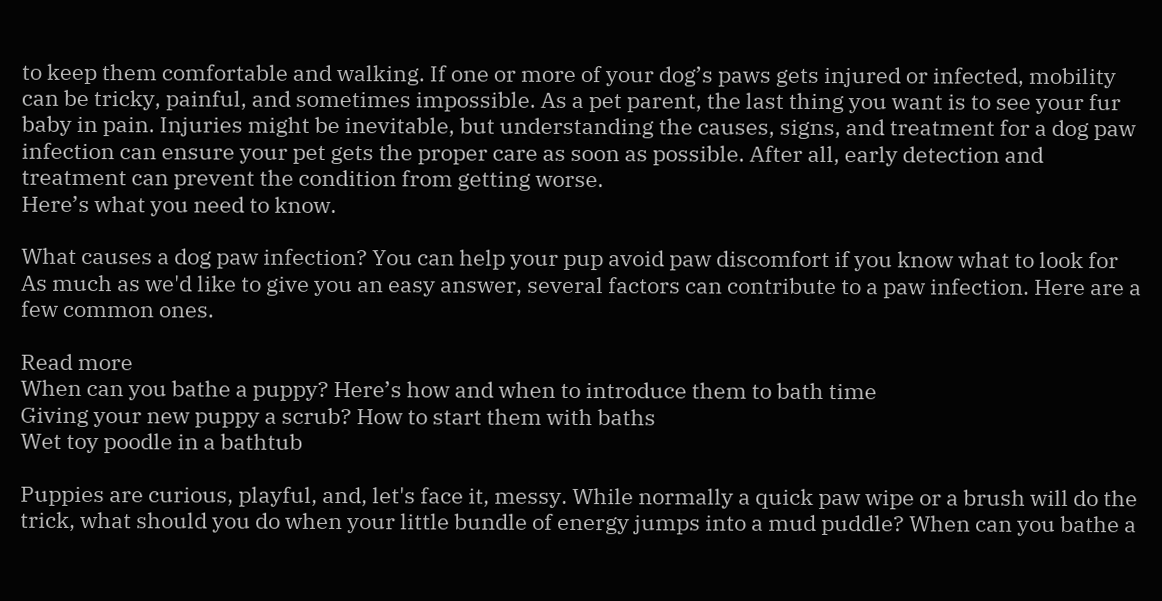to keep them comfortable and walking. If one or more of your dog’s paws gets injured or infected, mobility can be tricky, painful, and sometimes impossible. As a pet parent, the last thing you want is to see your fur baby in pain. Injuries might be inevitable, but understanding the causes, signs, and treatment for a dog paw infection can ensure your pet gets the proper care as soon as possible. After all, early detection and treatment can prevent the condition from getting worse.
Here’s what you need to know.

What causes a dog paw infection? You can help your pup avoid paw discomfort if you know what to look for
As much as we'd like to give you an easy answer, several factors can contribute to a paw infection. Here are a few common ones.

Read more
When can you bathe a puppy? Here’s how and when to introduce them to bath time
Giving your new puppy a scrub? How to start them with baths
Wet toy poodle in a bathtub

Puppies are curious, playful, and, let's face it, messy. While normally a quick paw wipe or a brush will do the trick, what should you do when your little bundle of energy jumps into a mud puddle? When can you bathe a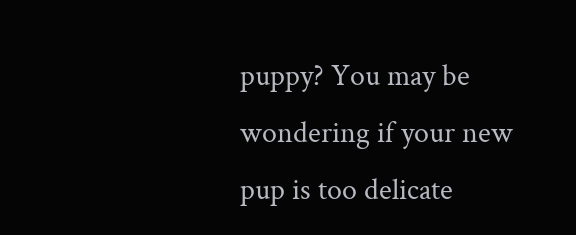puppy? You may be wondering if your new pup is too delicate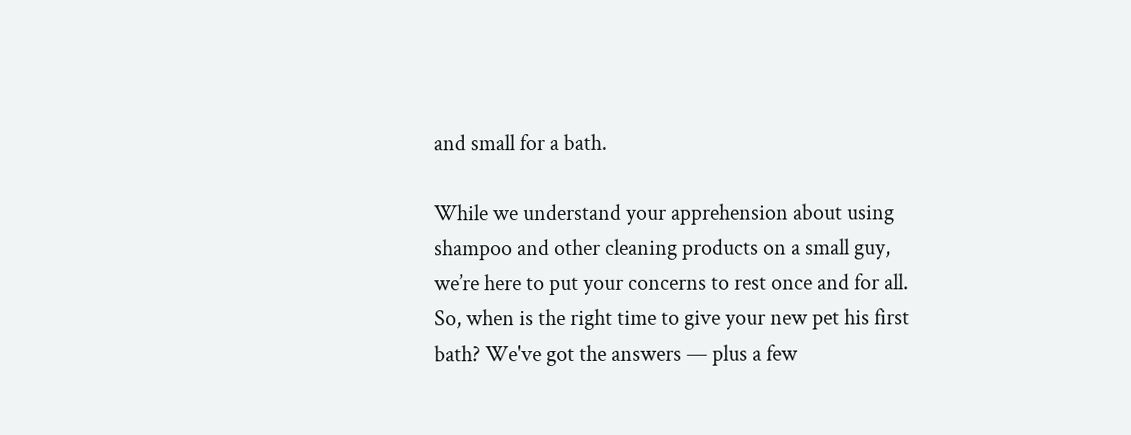and small for a bath.

While we understand your apprehension about using shampoo and other cleaning products on a small guy, we’re here to put your concerns to rest once and for all. So, when is the right time to give your new pet his first bath? We've got the answers — plus a few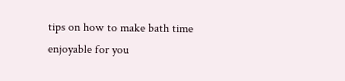tips on how to make bath time enjoyable for you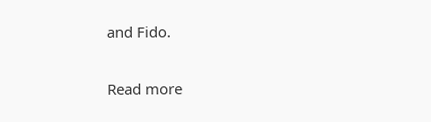and Fido.

Read more